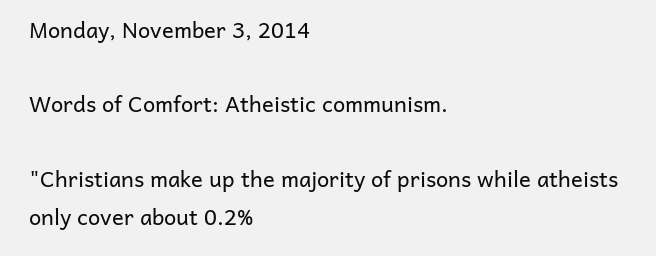Monday, November 3, 2014

Words of Comfort: Atheistic communism.

"Christians make up the majority of prisons while atheists only cover about 0.2%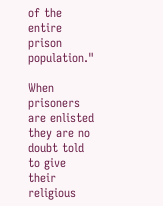of the entire prison population."

When prisoners are enlisted they are no doubt told to give their religious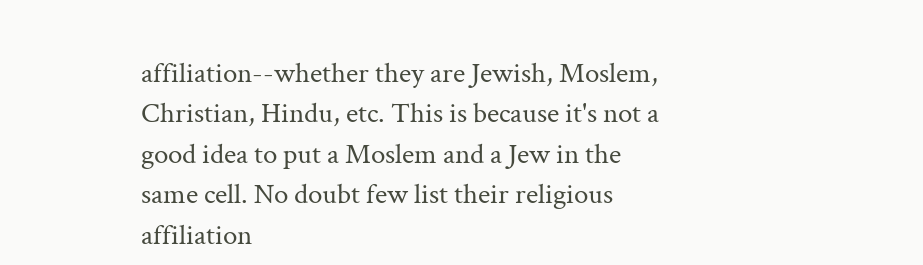affiliation--whether they are Jewish, Moslem, Christian, Hindu, etc. This is because it's not a good idea to put a Moslem and a Jew in the same cell. No doubt few list their religious affiliation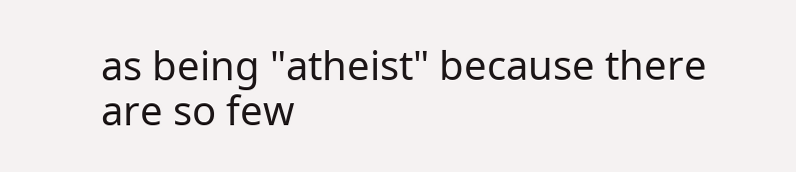as being "atheist" because there are so few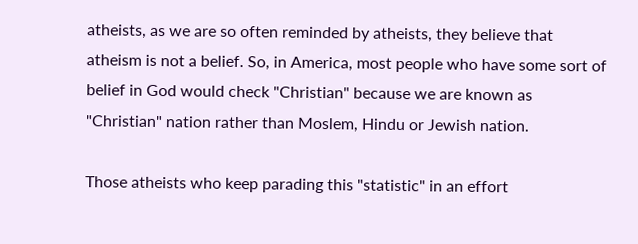atheists, as we are so often reminded by atheists, they believe that atheism is not a belief. So, in America, most people who have some sort of belief in God would check "Christian" because we are known as "Christian" nation rather than Moslem, Hindu or Jewish nation.

Those atheists who keep parading this "statistic" in an effort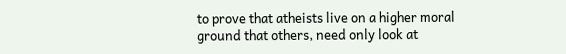to prove that atheists live on a higher moral ground that others, need only look at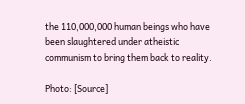the 110,000,000 human beings who have been slaughtered under atheistic communism to bring them back to reality.

Photo: [Source]